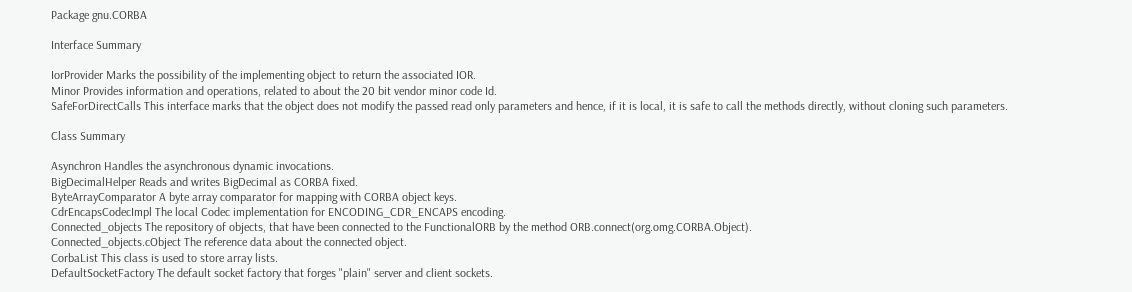Package gnu.CORBA

Interface Summary

IorProvider Marks the possibility of the implementing object to return the associated IOR.
Minor Provides information and operations, related to about the 20 bit vendor minor code Id.
SafeForDirectCalls This interface marks that the object does not modify the passed read only parameters and hence, if it is local, it is safe to call the methods directly, without cloning such parameters.

Class Summary

Asynchron Handles the asynchronous dynamic invocations.
BigDecimalHelper Reads and writes BigDecimal as CORBA fixed.
ByteArrayComparator A byte array comparator for mapping with CORBA object keys.
CdrEncapsCodecImpl The local Codec implementation for ENCODING_CDR_ENCAPS encoding.
Connected_objects The repository of objects, that have been connected to the FunctionalORB by the method ORB.connect(org.omg.CORBA.Object).
Connected_objects.cObject The reference data about the connected object.
CorbaList This class is used to store array lists.
DefaultSocketFactory The default socket factory that forges "plain" server and client sockets.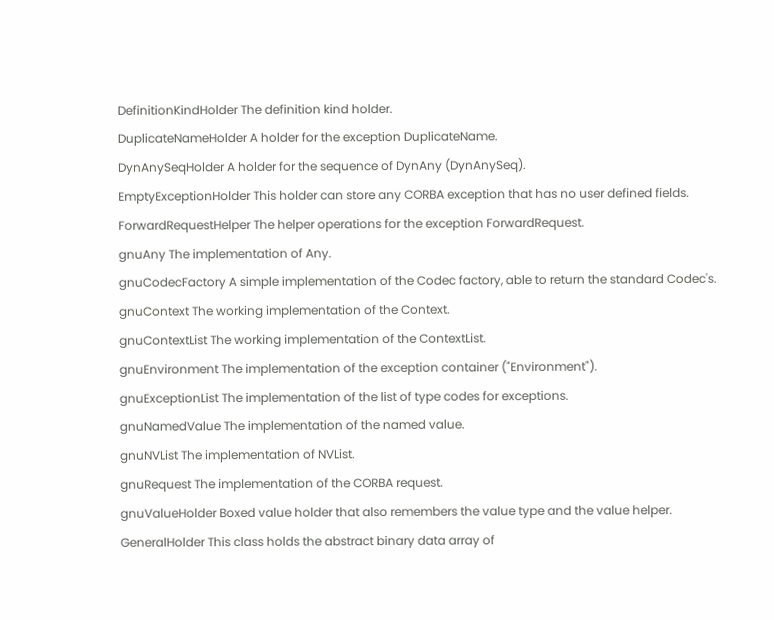DefinitionKindHolder The definition kind holder.
DuplicateNameHolder A holder for the exception DuplicateName.
DynAnySeqHolder A holder for the sequence of DynAny (DynAnySeq).
EmptyExceptionHolder This holder can store any CORBA exception that has no user defined fields.
ForwardRequestHelper The helper operations for the exception ForwardRequest.
gnuAny The implementation of Any.
gnuCodecFactory A simple implementation of the Codec factory, able to return the standard Codec's.
gnuContext The working implementation of the Context.
gnuContextList The working implementation of the ContextList.
gnuEnvironment The implementation of the exception container ("Environment").
gnuExceptionList The implementation of the list of type codes for exceptions.
gnuNamedValue The implementation of the named value.
gnuNVList The implementation of NVList.
gnuRequest The implementation of the CORBA request.
gnuValueHolder Boxed value holder that also remembers the value type and the value helper.
GeneralHolder This class holds the abstract binary data array of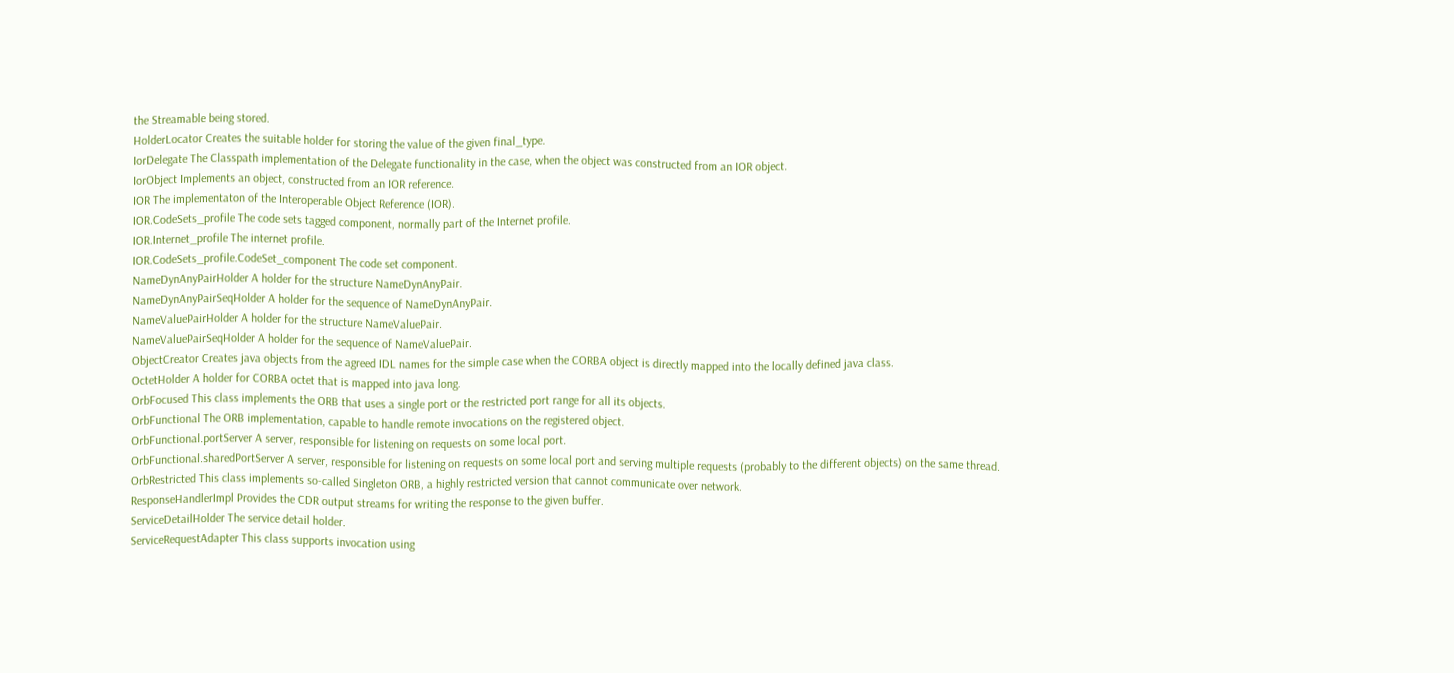the Streamable being stored.
HolderLocator Creates the suitable holder for storing the value of the given final_type.
IorDelegate The Classpath implementation of the Delegate functionality in the case, when the object was constructed from an IOR object.
IorObject Implements an object, constructed from an IOR reference.
IOR The implementaton of the Interoperable Object Reference (IOR).
IOR.CodeSets_profile The code sets tagged component, normally part of the Internet profile.
IOR.Internet_profile The internet profile.
IOR.CodeSets_profile.CodeSet_component The code set component.
NameDynAnyPairHolder A holder for the structure NameDynAnyPair.
NameDynAnyPairSeqHolder A holder for the sequence of NameDynAnyPair.
NameValuePairHolder A holder for the structure NameValuePair.
NameValuePairSeqHolder A holder for the sequence of NameValuePair.
ObjectCreator Creates java objects from the agreed IDL names for the simple case when the CORBA object is directly mapped into the locally defined java class.
OctetHolder A holder for CORBA octet that is mapped into java long.
OrbFocused This class implements the ORB that uses a single port or the restricted port range for all its objects.
OrbFunctional The ORB implementation, capable to handle remote invocations on the registered object.
OrbFunctional.portServer A server, responsible for listening on requests on some local port.
OrbFunctional.sharedPortServer A server, responsible for listening on requests on some local port and serving multiple requests (probably to the different objects) on the same thread.
OrbRestricted This class implements so-called Singleton ORB, a highly restricted version that cannot communicate over network.
ResponseHandlerImpl Provides the CDR output streams for writing the response to the given buffer.
ServiceDetailHolder The service detail holder.
ServiceRequestAdapter This class supports invocation using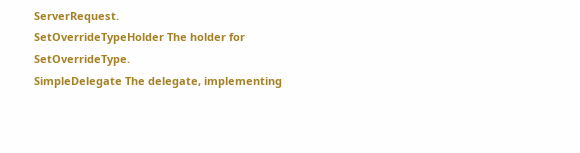ServerRequest.
SetOverrideTypeHolder The holder for SetOverrideType.
SimpleDelegate The delegate, implementing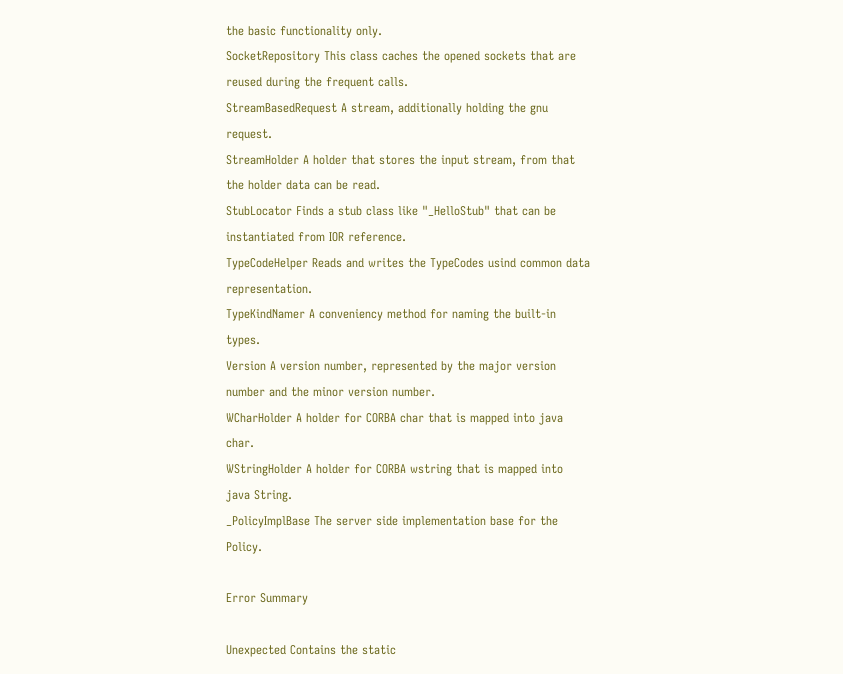the basic functionality only.
SocketRepository This class caches the opened sockets that are reused during the frequent calls.
StreamBasedRequest A stream, additionally holding the gnu request.
StreamHolder A holder that stores the input stream, from that the holder data can be read.
StubLocator Finds a stub class like "_HelloStub" that can be instantiated from IOR reference.
TypeCodeHelper Reads and writes the TypeCodes usind common data representation.
TypeKindNamer A conveniency method for naming the built-in types.
Version A version number, represented by the major version number and the minor version number.
WCharHolder A holder for CORBA char that is mapped into java char.
WStringHolder A holder for CORBA wstring that is mapped into java String.
_PolicyImplBase The server side implementation base for the Policy.

Error Summary

Unexpected Contains the static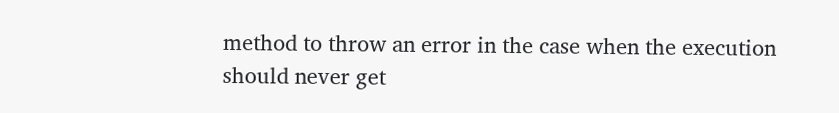method to throw an error in the case when the execution should never get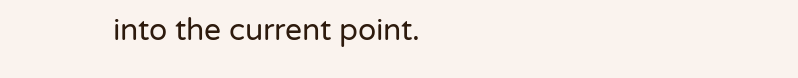into the current point.